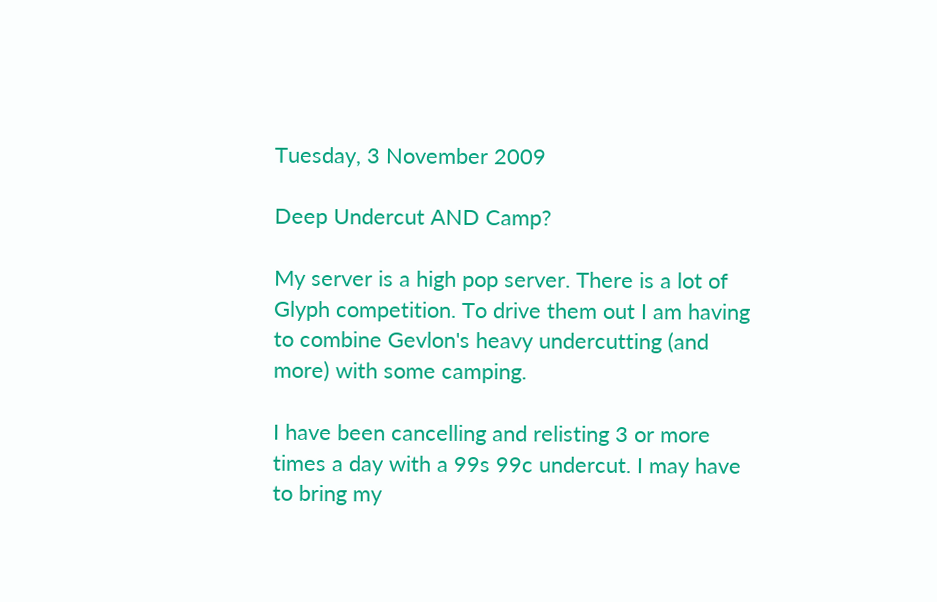Tuesday, 3 November 2009

Deep Undercut AND Camp?

My server is a high pop server. There is a lot of Glyph competition. To drive them out I am having to combine Gevlon's heavy undercutting (and more) with some camping.

I have been cancelling and relisting 3 or more times a day with a 99s 99c undercut. I may have to bring my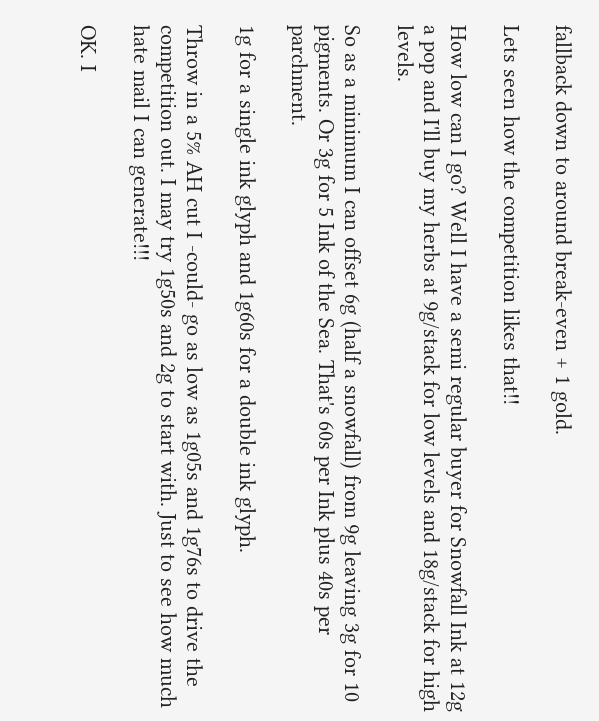fallback down to around break-even + 1 gold.

Lets seen how the competition likes that!!

How low can I go? Well I have a semi regular buyer for Snowfall Ink at 12g a pop and I'll buy my herbs at 9g/stack for low levels and 18g/stack for high levels.

So as a minimum I can offset 6g (half a snowfall) from 9g leaving 3g for 10 pigments. Or 3g for 5 Ink of the Sea. That's 60s per Ink plus 40s per parchment.

1g for a single ink glyph and 1g60s for a double ink glyph.

Throw in a 5% AH cut I -could- go as low as 1g05s and 1g76s to drive the competition out. I may try 1g50s and 2g to start with. Just to see how much hate mail I can generate!!!

OK. I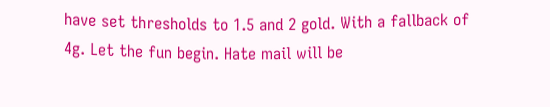have set thresholds to 1.5 and 2 gold. With a fallback of 4g. Let the fun begin. Hate mail will be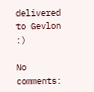delivered to Gevlon :)

No comments: